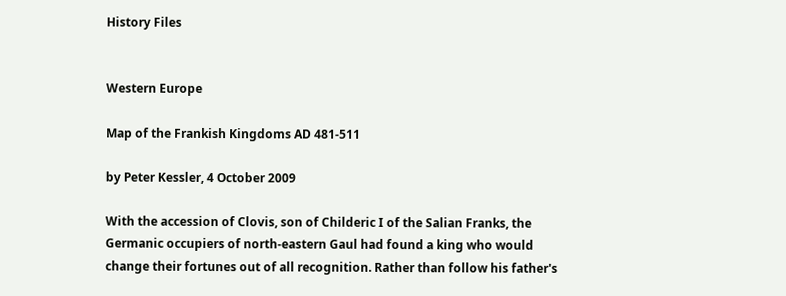History Files


Western Europe

Map of the Frankish Kingdoms AD 481-511

by Peter Kessler, 4 October 2009

With the accession of Clovis, son of Childeric I of the Salian Franks, the Germanic occupiers of north-eastern Gaul had found a king who would change their fortunes out of all recognition. Rather than follow his father's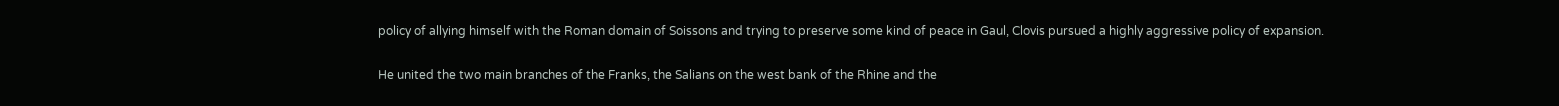policy of allying himself with the Roman domain of Soissons and trying to preserve some kind of peace in Gaul, Clovis pursued a highly aggressive policy of expansion.

He united the two main branches of the Franks, the Salians on the west bank of the Rhine and the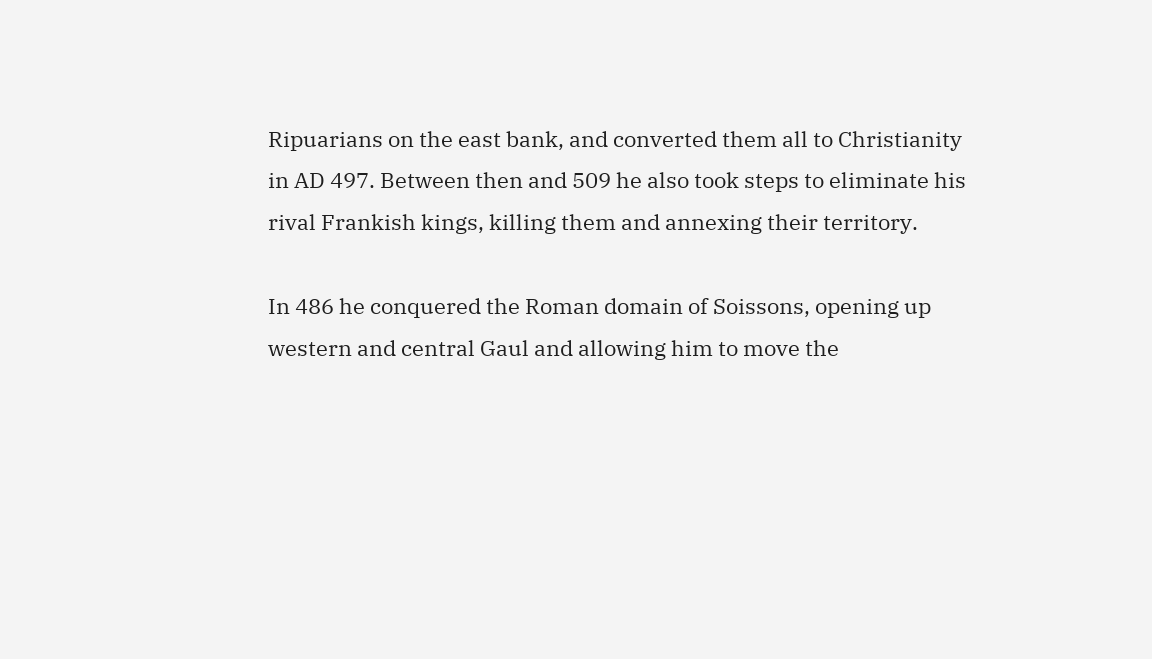Ripuarians on the east bank, and converted them all to Christianity in AD 497. Between then and 509 he also took steps to eliminate his rival Frankish kings, killing them and annexing their territory.

In 486 he conquered the Roman domain of Soissons, opening up western and central Gaul and allowing him to move the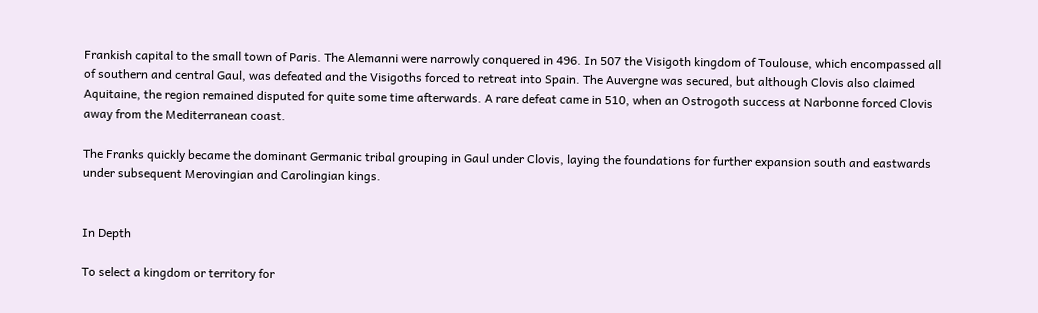Frankish capital to the small town of Paris. The Alemanni were narrowly conquered in 496. In 507 the Visigoth kingdom of Toulouse, which encompassed all of southern and central Gaul, was defeated and the Visigoths forced to retreat into Spain. The Auvergne was secured, but although Clovis also claimed Aquitaine, the region remained disputed for quite some time afterwards. A rare defeat came in 510, when an Ostrogoth success at Narbonne forced Clovis away from the Mediterranean coast.

The Franks quickly became the dominant Germanic tribal grouping in Gaul under Clovis, laying the foundations for further expansion south and eastwards under subsequent Merovingian and Carolingian kings.


In Depth

To select a kingdom or territory for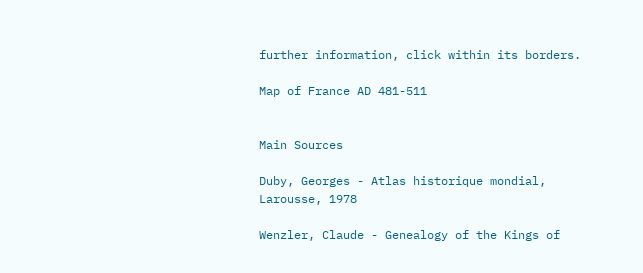further information, click within its borders.

Map of France AD 481-511


Main Sources

Duby, Georges - Atlas historique mondial, Larousse, 1978

Wenzler, Claude - Genealogy of the Kings of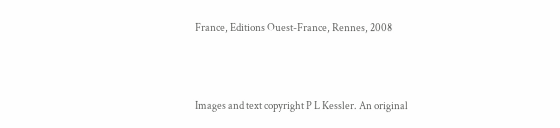France, Editions Ouest-France, Rennes, 2008



Images and text copyright P L Kessler. An original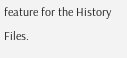feature for the History Files.